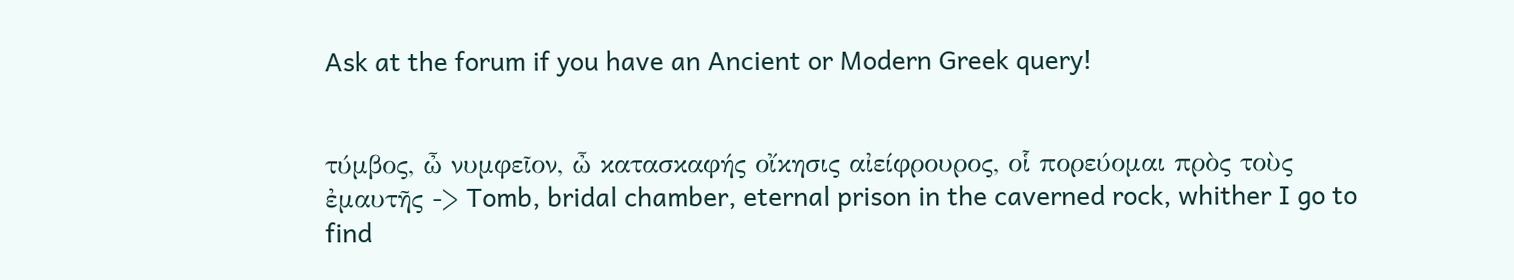Ask at the forum if you have an Ancient or Modern Greek query!


τύμβος, ὦ νυμφεῖον, ὦ κατασκαφής οἴκησις αἰείφρουρος, οἷ πορεύομαι πρὸς τοὺς ἐμαυτῆς -> Tomb, bridal chamber, eternal prison in the caverned rock, whither I go to find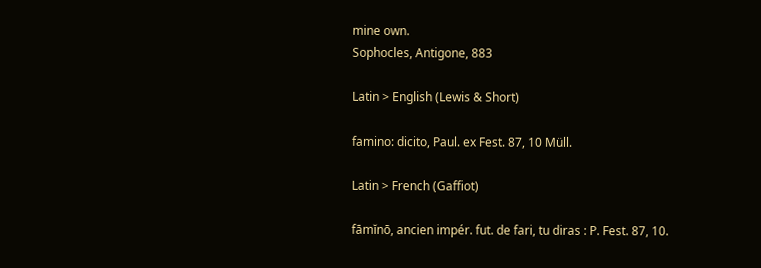mine own.
Sophocles, Antigone, 883

Latin > English (Lewis & Short)

famino: dicito, Paul. ex Fest. 87, 10 Müll.

Latin > French (Gaffiot)

fāmĭnō, ancien impér. fut. de fari, tu diras : P. Fest. 87, 10.